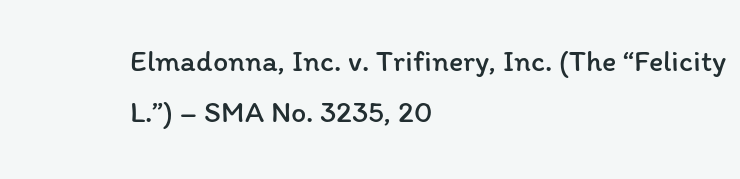Elmadonna, Inc. v. Trifinery, Inc. (The “Felicity L.”) – SMA No. 3235, 20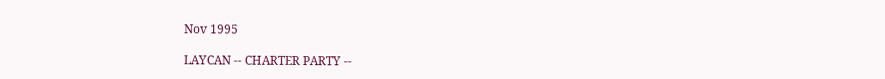Nov 1995

LAYCAN -- CHARTER PARTY --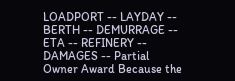LOADPORT -- LAYDAY -- BERTH -- DEMURRAGE -- ETA -- REFINERY -- DAMAGES -- Partial Owner Award Because the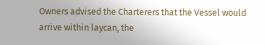Owners advised the Charterers that the Vessel would arrive within laycan, the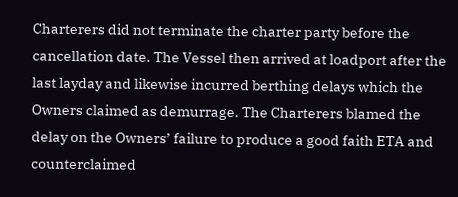Charterers did not terminate the charter party before the cancellation date. The Vessel then arrived at loadport after the last layday and likewise incurred berthing delays which the Owners claimed as demurrage. The Charterers blamed the delay on the Owners’ failure to produce a good faith ETA and counterclaimed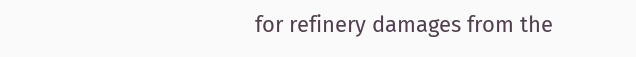for refinery damages from the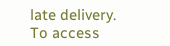late delivery.
To access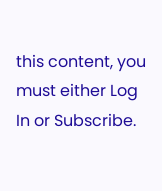this content, you must either Log In or Subscribe.